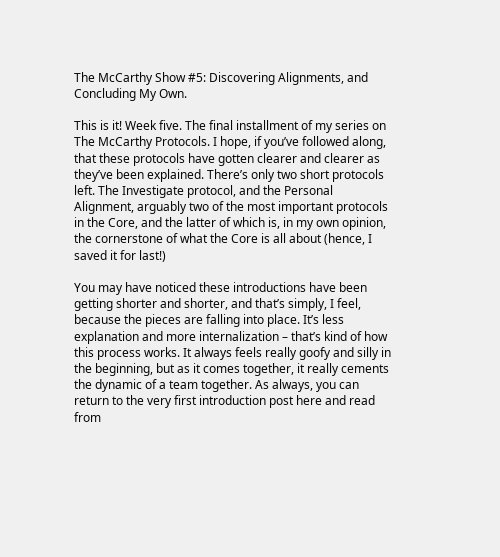The McCarthy Show #5: Discovering Alignments, and Concluding My Own.

This is it! Week five. The final installment of my series on The McCarthy Protocols. I hope, if you’ve followed along, that these protocols have gotten clearer and clearer as they’ve been explained. There’s only two short protocols left. The Investigate protocol, and the Personal Alignment, arguably two of the most important protocols in the Core, and the latter of which is, in my own opinion, the cornerstone of what the Core is all about (hence, I saved it for last!)

You may have noticed these introductions have been getting shorter and shorter, and that’s simply, I feel, because the pieces are falling into place. It’s less explanation and more internalization – that’s kind of how this process works. It always feels really goofy and silly in the beginning, but as it comes together, it really cements the dynamic of a team together. As always, you can return to the very first introduction post here and read from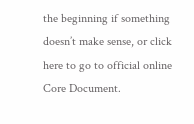the beginning if something doesn’t make sense, or click here to go to official online Core Document.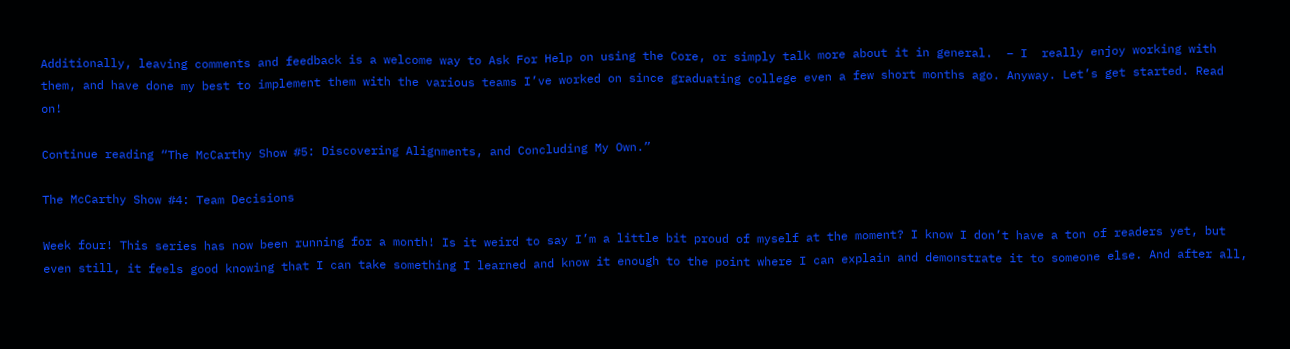Additionally, leaving comments and feedback is a welcome way to Ask For Help on using the Core, or simply talk more about it in general.  – I  really enjoy working with them, and have done my best to implement them with the various teams I’ve worked on since graduating college even a few short months ago. Anyway. Let’s get started. Read on!

Continue reading “The McCarthy Show #5: Discovering Alignments, and Concluding My Own.”

The McCarthy Show #4: Team Decisions

Week four! This series has now been running for a month! Is it weird to say I’m a little bit proud of myself at the moment? I know I don’t have a ton of readers yet, but even still, it feels good knowing that I can take something I learned and know it enough to the point where I can explain and demonstrate it to someone else. And after all,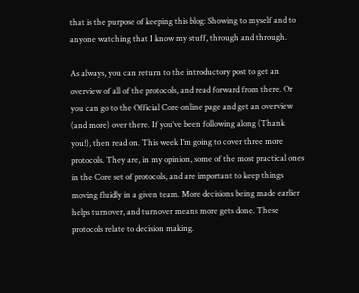that is the purpose of keeping this blog: Showing to myself and to anyone watching that I know my stuff, through and through.

As always, you can return to the introductory post to get an overview of all of the protocols, and read forward from there. Or you can go to the Official Core online page and get an overview (and more) over there. If you’ve been following along (Thank you!), then read on. This week I’m going to cover three more protocols. They are, in my opinion, some of the most practical ones in the Core set of protocols, and are important to keep things moving fluidly in a given team. More decisions being made earlier helps turnover, and turnover means more gets done. These protocols relate to decision making.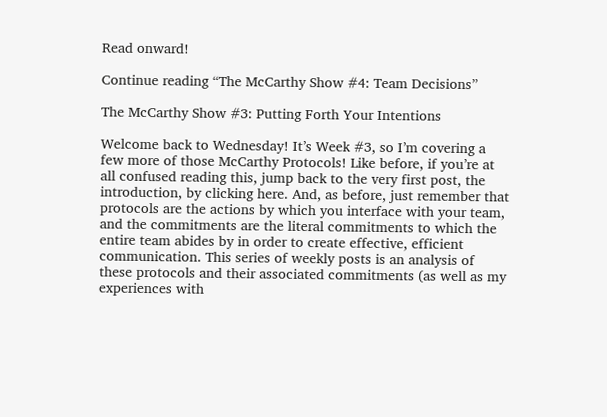Read onward!

Continue reading “The McCarthy Show #4: Team Decisions”

The McCarthy Show #3: Putting Forth Your Intentions

Welcome back to Wednesday! It’s Week #3, so I’m covering a few more of those McCarthy Protocols! Like before, if you’re at all confused reading this, jump back to the very first post, the introduction, by clicking here. And, as before, just remember that protocols are the actions by which you interface with your team, and the commitments are the literal commitments to which the entire team abides by in order to create effective, efficient communication. This series of weekly posts is an analysis of these protocols and their associated commitments (as well as my experiences with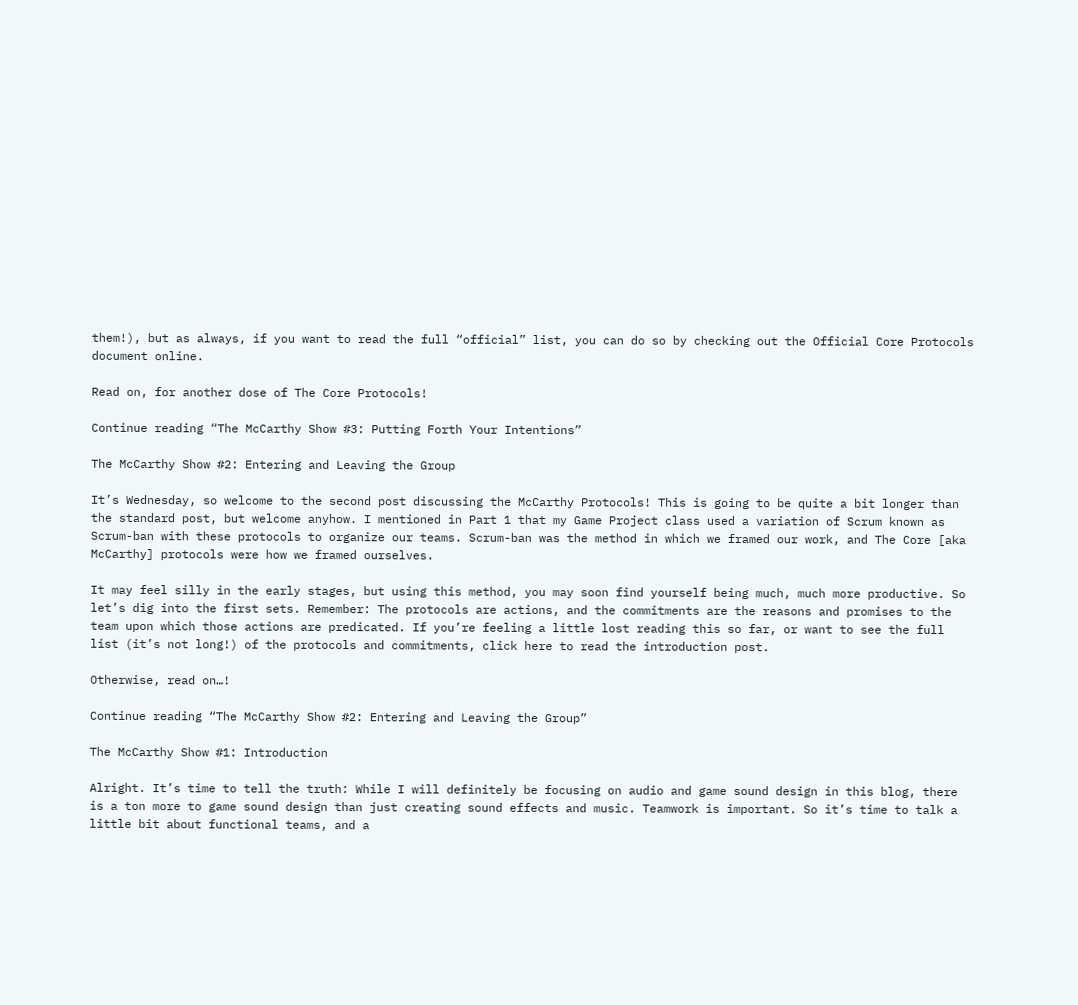them!), but as always, if you want to read the full “official” list, you can do so by checking out the Official Core Protocols document online.

Read on, for another dose of The Core Protocols!

Continue reading “The McCarthy Show #3: Putting Forth Your Intentions”

The McCarthy Show #2: Entering and Leaving the Group

It’s Wednesday, so welcome to the second post discussing the McCarthy Protocols! This is going to be quite a bit longer than the standard post, but welcome anyhow. I mentioned in Part 1 that my Game Project class used a variation of Scrum known as Scrum-ban with these protocols to organize our teams. Scrum-ban was the method in which we framed our work, and The Core [aka McCarthy] protocols were how we framed ourselves.

It may feel silly in the early stages, but using this method, you may soon find yourself being much, much more productive. So let’s dig into the first sets. Remember: The protocols are actions, and the commitments are the reasons and promises to the team upon which those actions are predicated. If you’re feeling a little lost reading this so far, or want to see the full list (it’s not long!) of the protocols and commitments, click here to read the introduction post.

Otherwise, read on…!

Continue reading “The McCarthy Show #2: Entering and Leaving the Group”

The McCarthy Show #1: Introduction

Alright. It’s time to tell the truth: While I will definitely be focusing on audio and game sound design in this blog, there is a ton more to game sound design than just creating sound effects and music. Teamwork is important. So it’s time to talk a little bit about functional teams, and a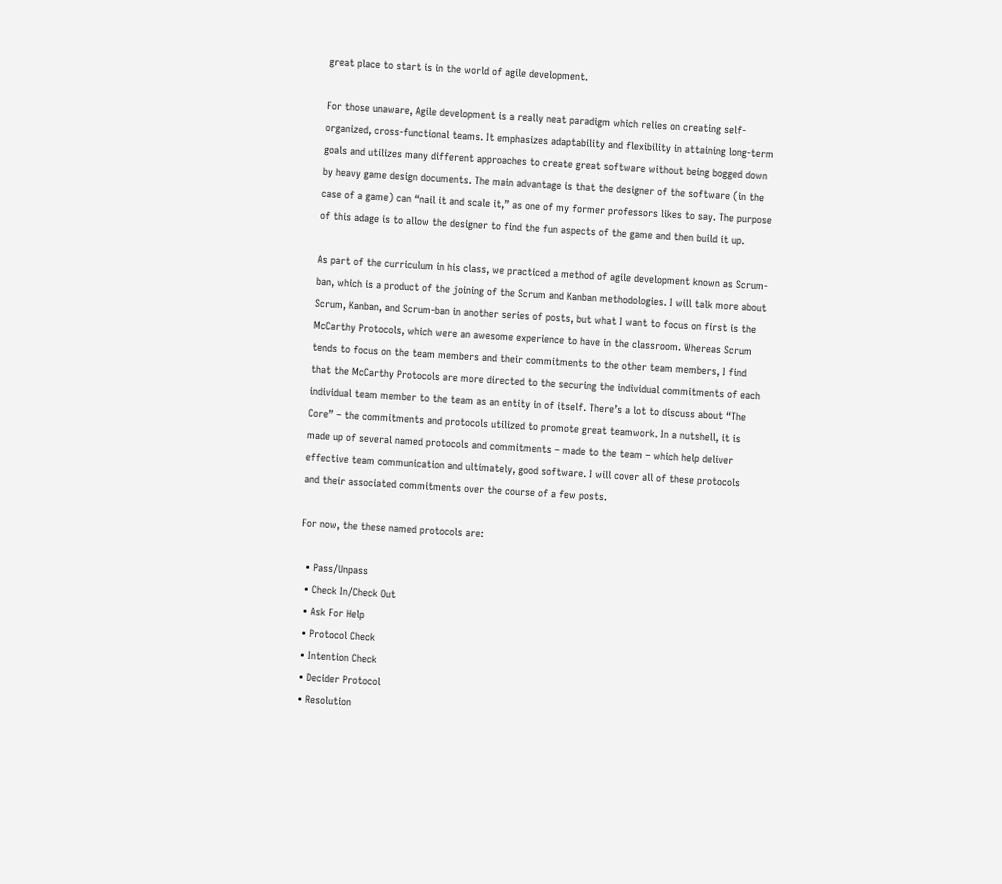great place to start is in the world of agile development.

For those unaware, Agile development is a really neat paradigm which relies on creating self-organized, cross-functional teams. It emphasizes adaptability and flexibility in attaining long-term goals and utilizes many different approaches to create great software without being bogged down by heavy game design documents. The main advantage is that the designer of the software (in the case of a game) can “nail it and scale it,” as one of my former professors likes to say. The purpose of this adage is to allow the designer to find the fun aspects of the game and then build it up.

As part of the curriculum in his class, we practiced a method of agile development known as Scrum-ban, which is a product of the joining of the Scrum and Kanban methodologies. I will talk more about Scrum, Kanban, and Scrum-ban in another series of posts, but what I want to focus on first is the McCarthy Protocols, which were an awesome experience to have in the classroom. Whereas Scrum tends to focus on the team members and their commitments to the other team members, I find that the McCarthy Protocols are more directed to the securing the individual commitments of each individual team member to the team as an entity in of itself. There’s a lot to discuss about “The Core” – the commitments and protocols utilized to promote great teamwork. In a nutshell, it is made up of several named protocols and commitments – made to the team – which help deliver effective team communication and ultimately, good software. I will cover all of these protocols and their associated commitments over the course of a few posts.

For now, the these named protocols are:

  • Pass/Unpass
  • Check In/Check Out
  • Ask For Help
  • Protocol Check
  • Intention Check
  • Decider Protocol
  • Resolution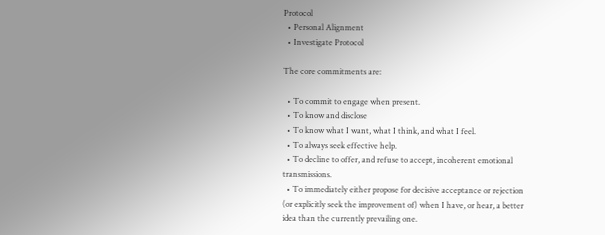Protocol
  • Personal Alignment
  • Investigate Protocol

The core commitments are:

  • To commit to engage when present.
  • To know and disclose
  • To know what I want, what I think, and what I feel.
  • To always seek effective help.
  • To decline to offer, and refuse to accept, incoherent emotional transmissions.
  • To immediately either propose for decisive acceptance or rejection (or explicitly seek the improvement of) when I have, or hear, a better idea than the currently prevailing one.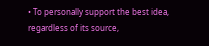• To personally support the best idea, regardless of its source,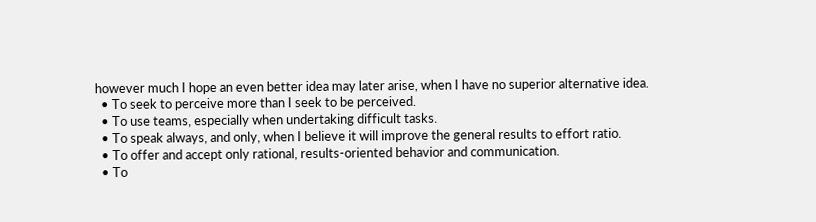however much I hope an even better idea may later arise, when I have no superior alternative idea.
  • To seek to perceive more than I seek to be perceived.
  • To use teams, especially when undertaking difficult tasks.
  • To speak always, and only, when I believe it will improve the general results to effort ratio.
  • To offer and accept only rational, results-oriented behavior and communication.
  • To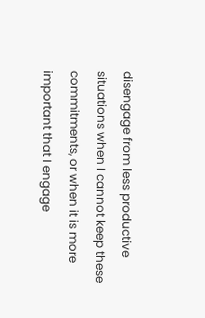disengage from less productive situations when I cannot keep these commitments, or when it is more important that I engage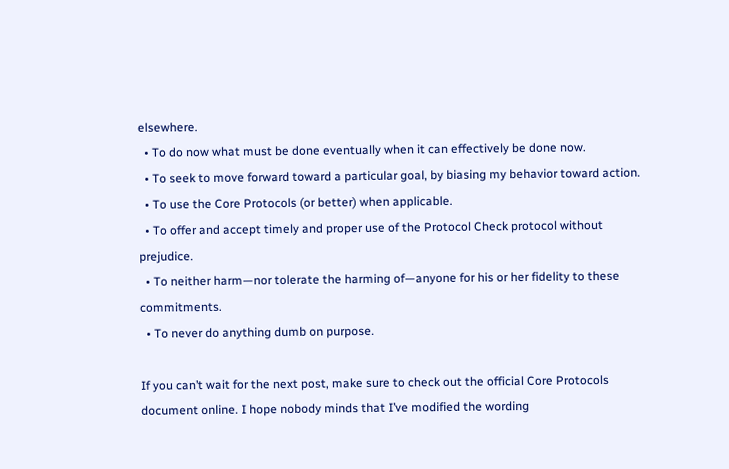elsewhere.
  • To do now what must be done eventually when it can effectively be done now.
  • To seek to move forward toward a particular goal, by biasing my behavior toward action.
  • To use the Core Protocols (or better) when applicable.
  • To offer and accept timely and proper use of the Protocol Check protocol without prejudice.
  • To neither harm—nor tolerate the harming of—anyone for his or her fidelity to these commitments.
  • To never do anything dumb on purpose.

If you can’t wait for the next post, make sure to check out the official Core Protocols document online. I hope nobody minds that I’ve modified the wording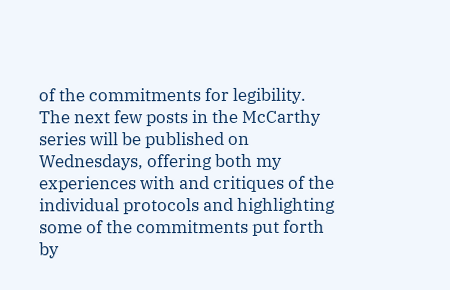of the commitments for legibility. The next few posts in the McCarthy series will be published on Wednesdays, offering both my experiences with and critiques of the individual protocols and highlighting some of the commitments put forth by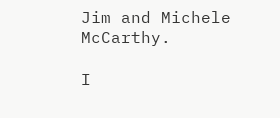Jim and Michele McCarthy.

I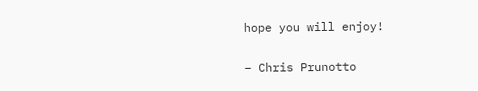hope you will enjoy!

– Chris Prunotto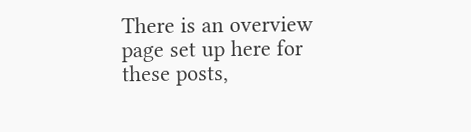There is an overview page set up here for these posts,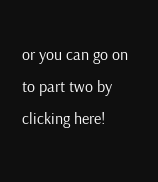or you can go on to part two by clicking here!